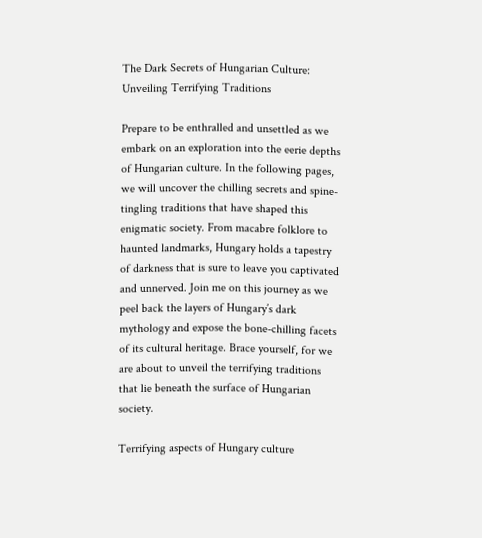The Dark Secrets of Hungarian Culture: Unveiling Terrifying Traditions

Prepare to be enthralled and unsettled as we embark on an exploration into the eerie depths of Hungarian culture. In the following pages, we will uncover the chilling secrets and spine-tingling traditions that have shaped this enigmatic society. From macabre folklore to haunted landmarks, Hungary holds a tapestry of darkness that is sure to leave you captivated and unnerved. Join me on this journey as we peel back the layers of Hungary’s dark mythology and expose the bone-chilling facets of its cultural heritage. Brace yourself, for we are about to unveil the terrifying traditions that lie beneath the surface of Hungarian society.

Terrifying aspects of Hungary culture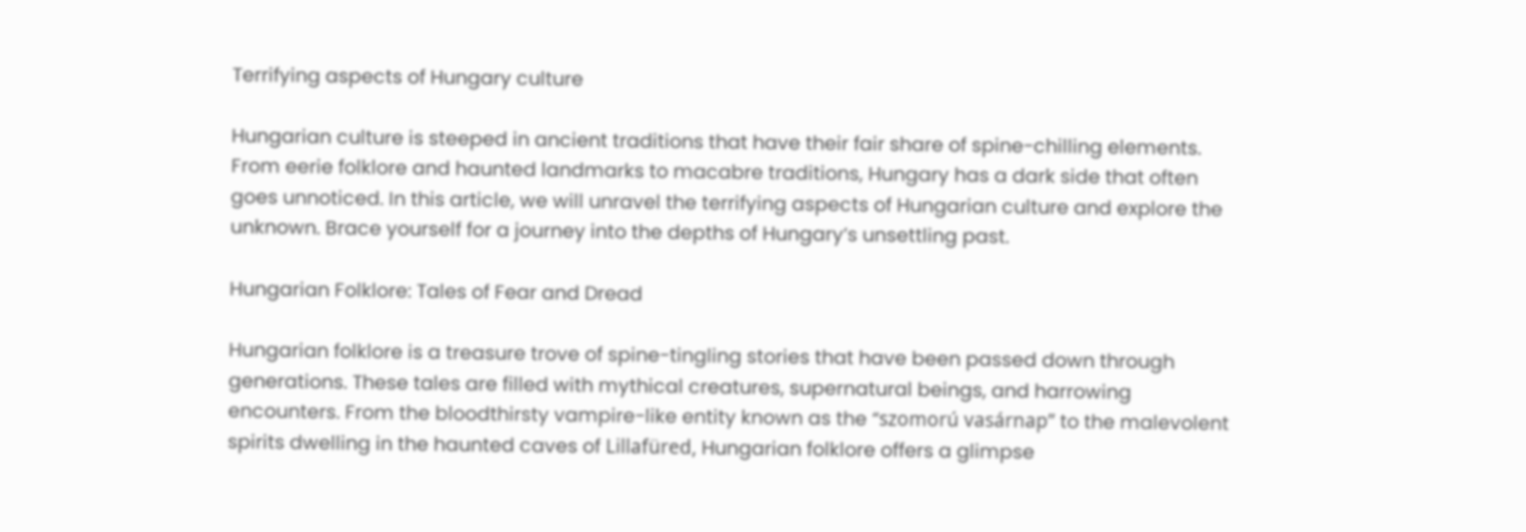Terrifying aspects of Hungary culture

Hungarian culture is steeped in ancient traditions that have their fair share of spine-chilling elements. From eerie folklore and haunted landmarks to macabre traditions, Hungary has a dark side that often goes unnoticed. In this article, we will unravel the terrifying aspects of Hungarian culture and explore the unknown. Brace yourself for a journey into the depths of Hungary’s unsettling past.

Hungarian Folklore: Tales of Fear and Dread

Hungarian folklore is a treasure trove of spine-tingling stories that have been passed down through generations. These tales are filled with mythical creatures, supernatural beings, and harrowing encounters. From the bloodthirsty vampire-like entity known as the “szomorú vasárnap” to the malevolent spirits dwelling in the haunted caves of Lillafüred, Hungarian folklore offers a glimpse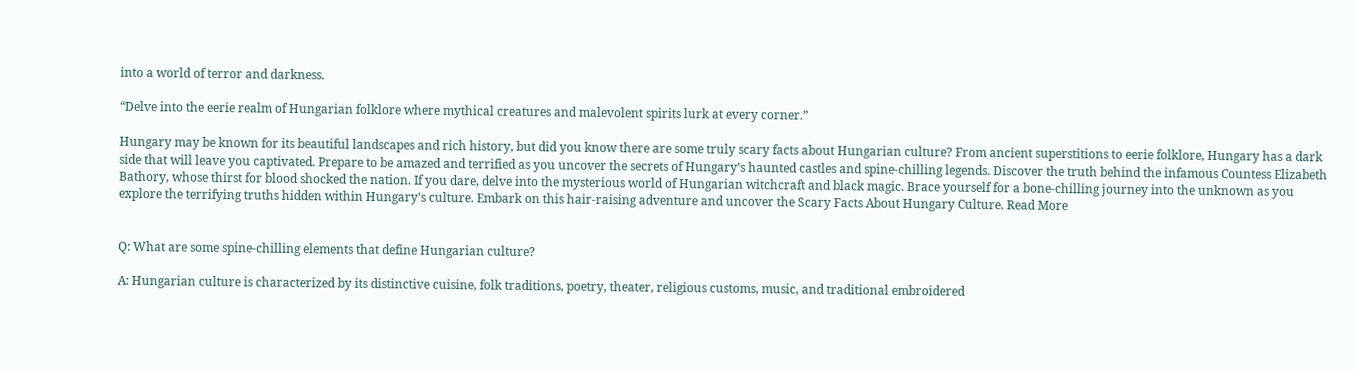into a world of terror and darkness.

“Delve into the eerie realm of Hungarian folklore where mythical creatures and malevolent spirits lurk at every corner.”

Hungary may be known for its beautiful landscapes and rich history, but did you know there are some truly scary facts about Hungarian culture? From ancient superstitions to eerie folklore, Hungary has a dark side that will leave you captivated. Prepare to be amazed and terrified as you uncover the secrets of Hungary’s haunted castles and spine-chilling legends. Discover the truth behind the infamous Countess Elizabeth Bathory, whose thirst for blood shocked the nation. If you dare, delve into the mysterious world of Hungarian witchcraft and black magic. Brace yourself for a bone-chilling journey into the unknown as you explore the terrifying truths hidden within Hungary’s culture. Embark on this hair-raising adventure and uncover the Scary Facts About Hungary Culture. Read More


Q: What are some spine-chilling elements that define Hungarian culture?

A: Hungarian culture is characterized by its distinctive cuisine, folk traditions, poetry, theater, religious customs, music, and traditional embroidered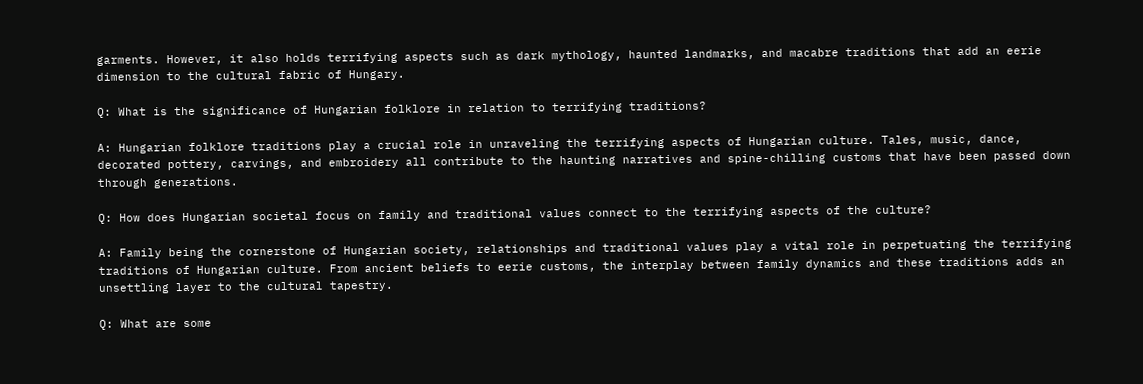garments. However, it also holds terrifying aspects such as dark mythology, haunted landmarks, and macabre traditions that add an eerie dimension to the cultural fabric of Hungary.

Q: What is the significance of Hungarian folklore in relation to terrifying traditions?

A: Hungarian folklore traditions play a crucial role in unraveling the terrifying aspects of Hungarian culture. Tales, music, dance, decorated pottery, carvings, and embroidery all contribute to the haunting narratives and spine-chilling customs that have been passed down through generations.

Q: How does Hungarian societal focus on family and traditional values connect to the terrifying aspects of the culture?

A: Family being the cornerstone of Hungarian society, relationships and traditional values play a vital role in perpetuating the terrifying traditions of Hungarian culture. From ancient beliefs to eerie customs, the interplay between family dynamics and these traditions adds an unsettling layer to the cultural tapestry.

Q: What are some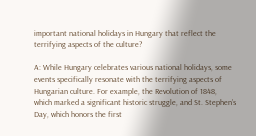important national holidays in Hungary that reflect the terrifying aspects of the culture?

A: While Hungary celebrates various national holidays, some events specifically resonate with the terrifying aspects of Hungarian culture. For example, the Revolution of 1848, which marked a significant historic struggle, and St. Stephen’s Day, which honors the first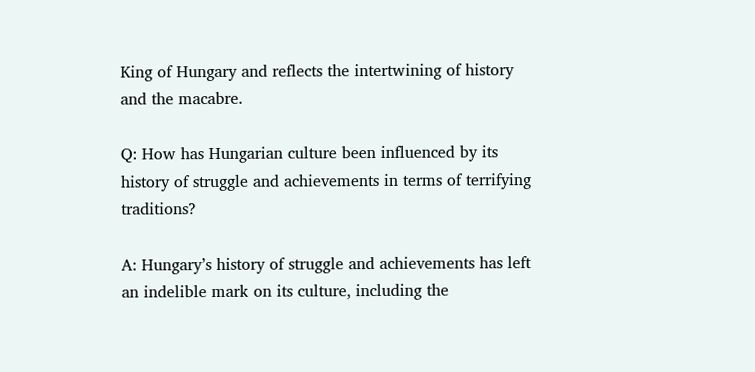King of Hungary and reflects the intertwining of history and the macabre.

Q: How has Hungarian culture been influenced by its history of struggle and achievements in terms of terrifying traditions?

A: Hungary’s history of struggle and achievements has left an indelible mark on its culture, including the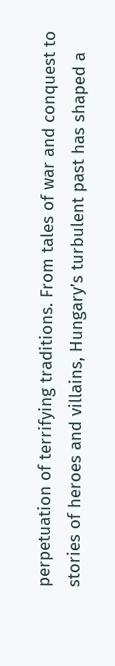perpetuation of terrifying traditions. From tales of war and conquest to stories of heroes and villains, Hungary’s turbulent past has shaped a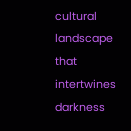cultural landscape that intertwines darkness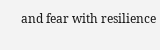and fear with resilience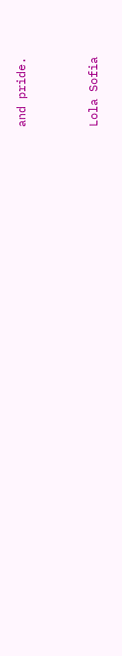and pride.



Lola Sofia